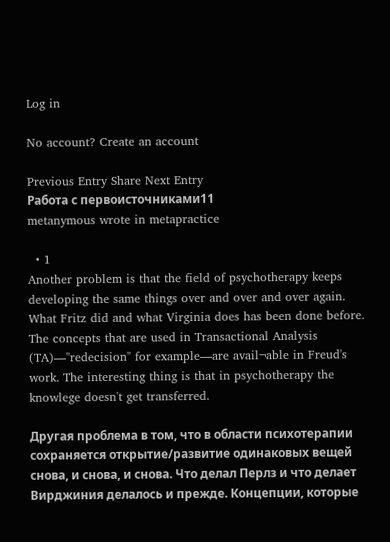Log in

No account? Create an account

Previous Entry Share Next Entry
Работа с первоисточниками11
metanymous wrote in metapractice

  • 1
Another problem is that the field of psychotherapy keeps developing the same things over and over and over again. What Fritz did and what Virginia does has been done before. The concepts that are used in Transactional Analysis (TA)—"redecision" for example—are avail¬able in Freud's work. The interesting thing is that in psychotherapy the knowlege doesn't get transferred.

Другая проблема в том, что в области психотерапии сохраняется открытие/развитие одинаковых вещей снова, и снова, и снова. Что делал Перлз и что делает Вирджиния делалось и прежде. Концепции, которые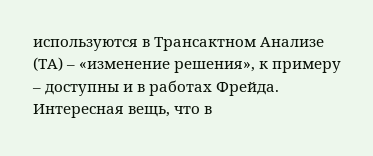используются в Трансактном Анализе (ТА) – «изменение решения», к примеру – доступны и в работах Фрейда. Интересная вещь, что в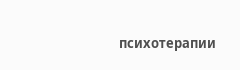психотерапии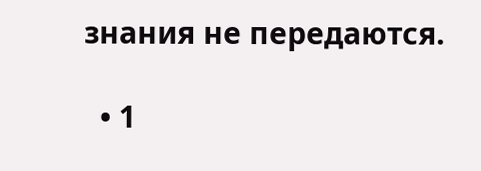знания не передаются.

  • 1